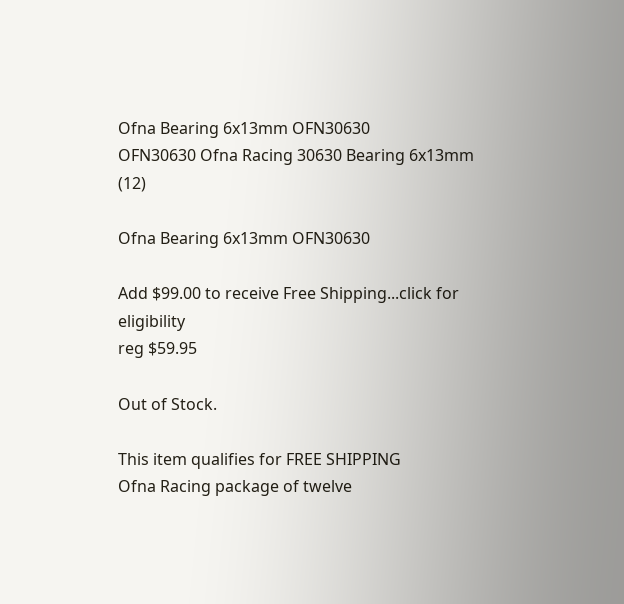Ofna Bearing 6x13mm OFN30630
OFN30630 Ofna Racing 30630 Bearing 6x13mm (12)

Ofna Bearing 6x13mm OFN30630

Add $99.00 to receive Free Shipping...click for eligibility
reg $59.95

Out of Stock.

This item qualifies for FREE SHIPPING
Ofna Racing package of twelve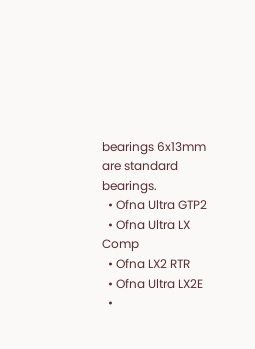bearings 6x13mm are standard bearings.
  • Ofna Ultra GTP2
  • Ofna Ultra LX Comp
  • Ofna LX2 RTR
  • Ofna Ultra LX2E
  •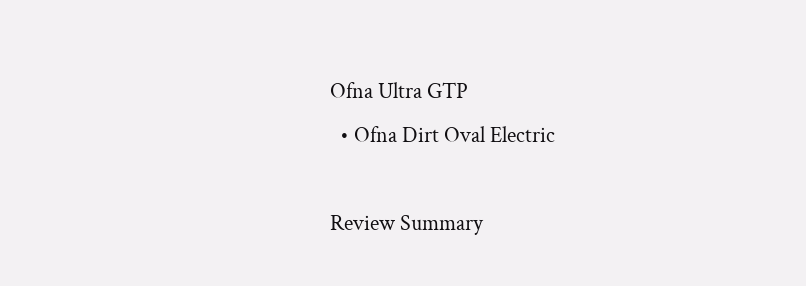Ofna Ultra GTP
  • Ofna Dirt Oval Electric

Review Summary